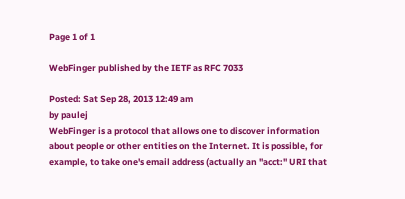Page 1 of 1

WebFinger published by the IETF as RFC 7033

Posted: Sat Sep 28, 2013 12:49 am
by paulej
WebFinger is a protocol that allows one to discover information about people or other entities on the Internet. It is possible, for example, to take one's email address (actually an "acct:" URI that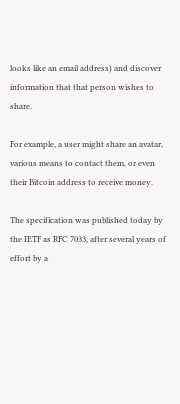looks like an email address) and discover information that that person wishes to share.

For example, a user might share an avatar, various means to contact them, or even their Bitcoin address to receive money.

The specification was published today by the IETF as RFC 7033, after several years of effort by a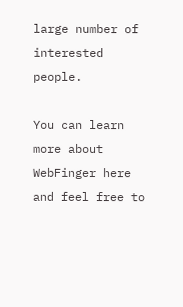large number of interested people.

You can learn more about WebFinger here and feel free to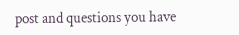post and questions you have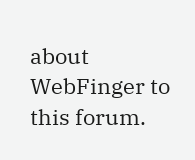about WebFinger to this forum.